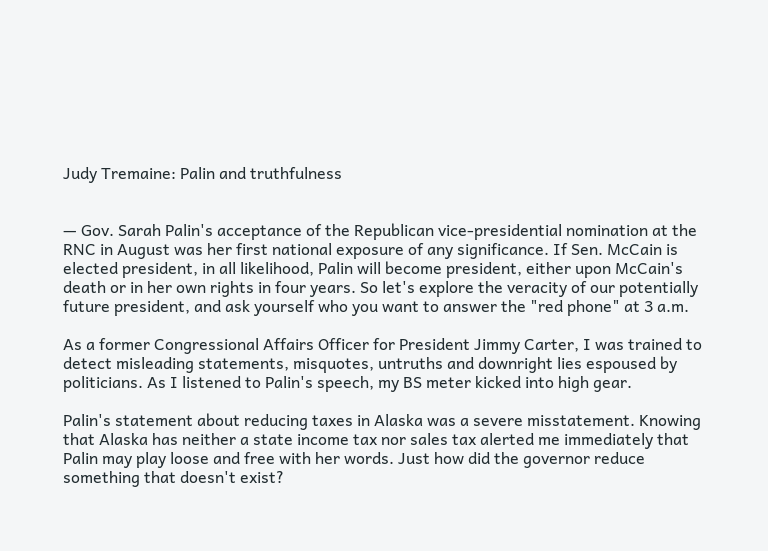Judy Tremaine: Palin and truthfulness


— Gov. Sarah Palin's acceptance of the Republican vice-presidential nomination at the RNC in August was her first national exposure of any significance. If Sen. McCain is elected president, in all likelihood, Palin will become president, either upon McCain's death or in her own rights in four years. So let's explore the veracity of our potentially future president, and ask yourself who you want to answer the "red phone" at 3 a.m.

As a former Congressional Affairs Officer for President Jimmy Carter, I was trained to detect misleading statements, misquotes, untruths and downright lies espoused by politicians. As I listened to Palin's speech, my BS meter kicked into high gear.

Palin's statement about reducing taxes in Alaska was a severe misstatement. Knowing that Alaska has neither a state income tax nor sales tax alerted me immediately that Palin may play loose and free with her words. Just how did the governor reduce something that doesn't exist?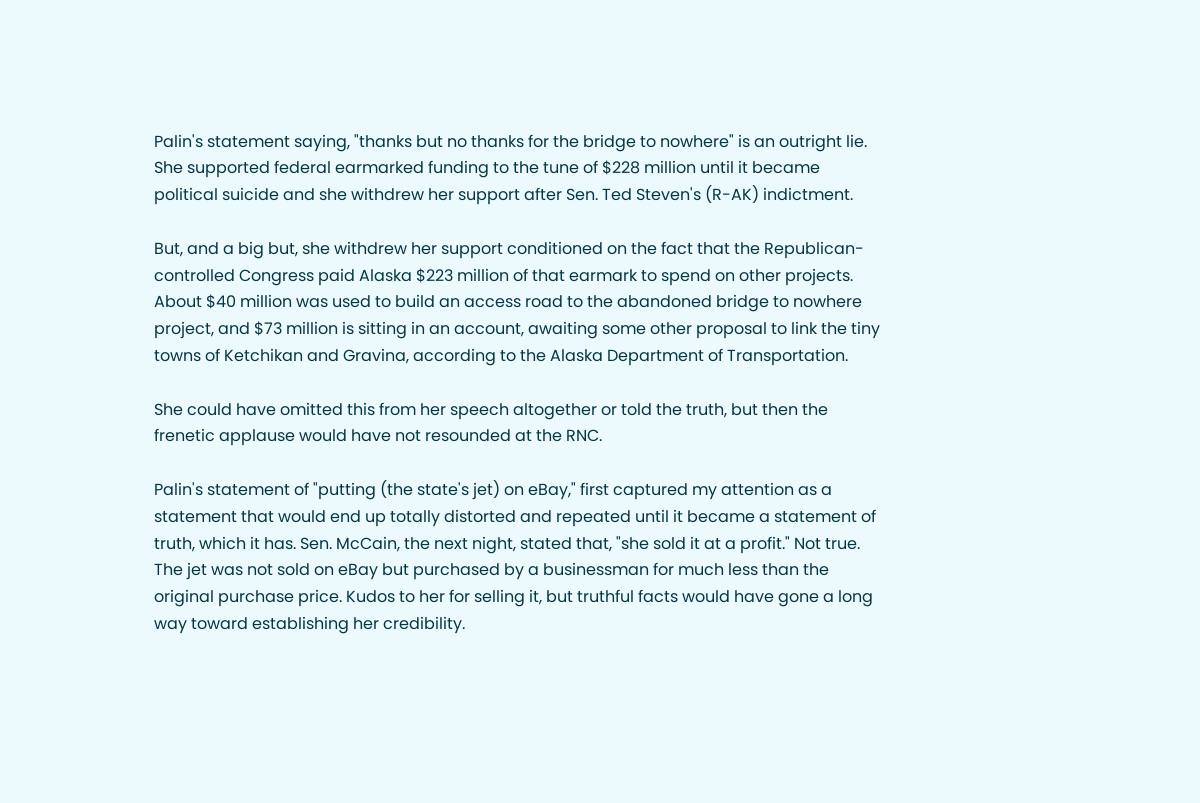Palin's statement saying, "thanks but no thanks for the bridge to nowhere" is an outright lie. She supported federal earmarked funding to the tune of $228 million until it became political suicide and she withdrew her support after Sen. Ted Steven's (R-AK) indictment.

But, and a big but, she withdrew her support conditioned on the fact that the Republican-controlled Congress paid Alaska $223 million of that earmark to spend on other projects. About $40 million was used to build an access road to the abandoned bridge to nowhere project, and $73 million is sitting in an account, awaiting some other proposal to link the tiny towns of Ketchikan and Gravina, according to the Alaska Department of Transportation.

She could have omitted this from her speech altogether or told the truth, but then the frenetic applause would have not resounded at the RNC.

Palin's statement of "putting (the state's jet) on eBay," first captured my attention as a statement that would end up totally distorted and repeated until it became a statement of truth, which it has. Sen. McCain, the next night, stated that, "she sold it at a profit." Not true. The jet was not sold on eBay but purchased by a businessman for much less than the original purchase price. Kudos to her for selling it, but truthful facts would have gone a long way toward establishing her credibility.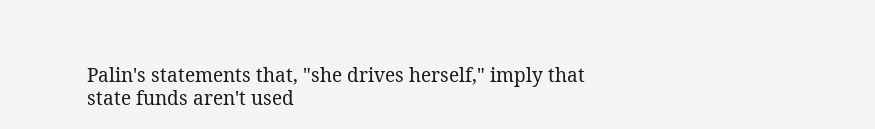Palin's statements that, "she drives herself," imply that state funds aren't used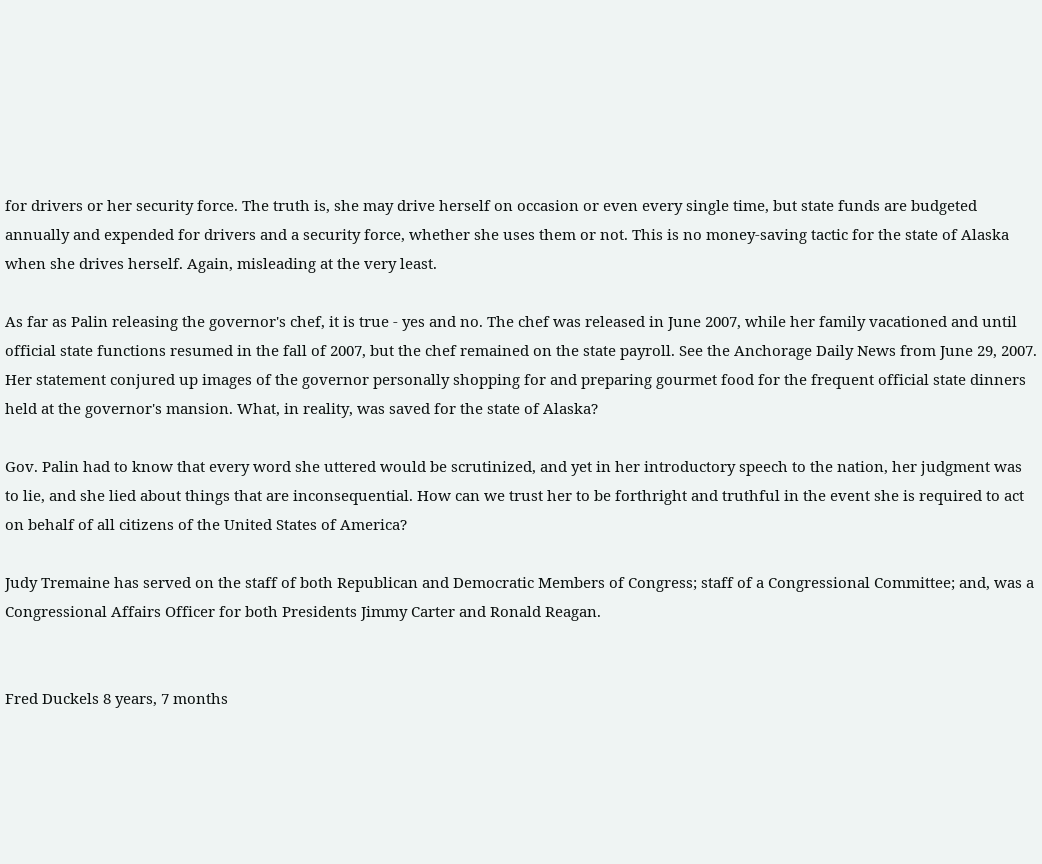for drivers or her security force. The truth is, she may drive herself on occasion or even every single time, but state funds are budgeted annually and expended for drivers and a security force, whether she uses them or not. This is no money-saving tactic for the state of Alaska when she drives herself. Again, misleading at the very least.

As far as Palin releasing the governor's chef, it is true - yes and no. The chef was released in June 2007, while her family vacationed and until official state functions resumed in the fall of 2007, but the chef remained on the state payroll. See the Anchorage Daily News from June 29, 2007. Her statement conjured up images of the governor personally shopping for and preparing gourmet food for the frequent official state dinners held at the governor's mansion. What, in reality, was saved for the state of Alaska?

Gov. Palin had to know that every word she uttered would be scrutinized, and yet in her introductory speech to the nation, her judgment was to lie, and she lied about things that are inconsequential. How can we trust her to be forthright and truthful in the event she is required to act on behalf of all citizens of the United States of America?

Judy Tremaine has served on the staff of both Republican and Democratic Members of Congress; staff of a Congressional Committee; and, was a Congressional Affairs Officer for both Presidents Jimmy Carter and Ronald Reagan.


Fred Duckels 8 years, 7 months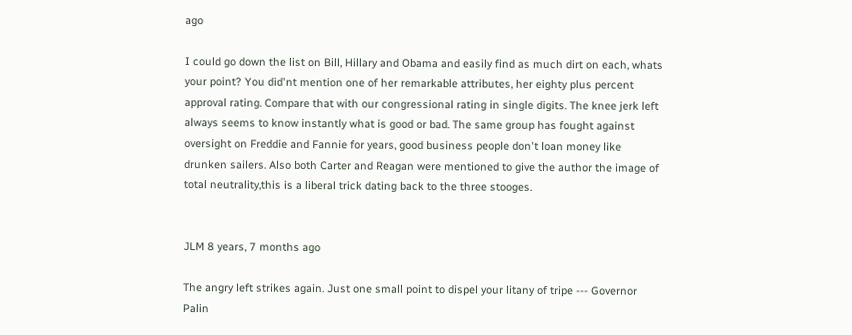ago

I could go down the list on Bill, Hillary and Obama and easily find as much dirt on each, whats your point? You did'nt mention one of her remarkable attributes, her eighty plus percent approval rating. Compare that with our congressional rating in single digits. The knee jerk left always seems to know instantly what is good or bad. The same group has fought against oversight on Freddie and Fannie for years, good business people don't loan money like drunken sailers. Also both Carter and Reagan were mentioned to give the author the image of total neutrality,this is a liberal trick dating back to the three stooges.


JLM 8 years, 7 months ago

The angry left strikes again. Just one small point to dispel your litany of tripe --- Governor Palin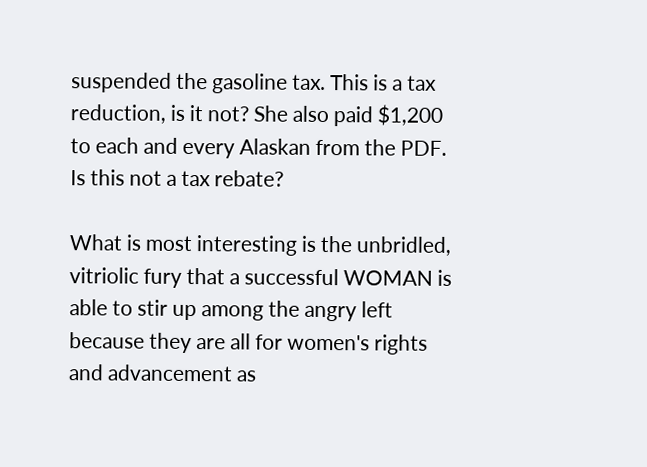suspended the gasoline tax. This is a tax reduction, is it not? She also paid $1,200 to each and every Alaskan from the PDF. Is this not a tax rebate?

What is most interesting is the unbridled, vitriolic fury that a successful WOMAN is able to stir up among the angry left because they are all for women's rights and advancement as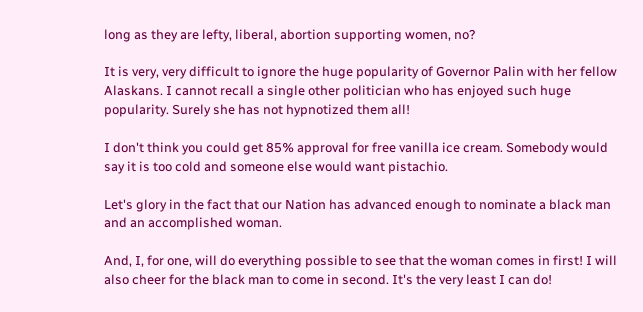long as they are lefty, liberal, abortion supporting women, no?

It is very, very difficult to ignore the huge popularity of Governor Palin with her fellow Alaskans. I cannot recall a single other politician who has enjoyed such huge popularity. Surely she has not hypnotized them all!

I don't think you could get 85% approval for free vanilla ice cream. Somebody would say it is too cold and someone else would want pistachio.

Let's glory in the fact that our Nation has advanced enough to nominate a black man and an accomplished woman.

And, I, for one, will do everything possible to see that the woman comes in first! I will also cheer for the black man to come in second. It's the very least I can do!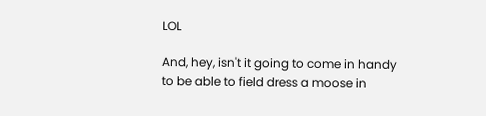LOL

And, hey, isn't it going to come in handy to be able to field dress a moose in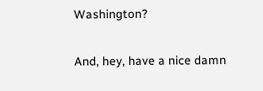Washington?

And, hey, have a nice damn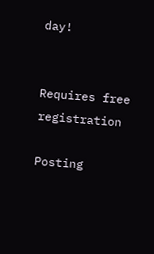day!


Requires free registration

Posting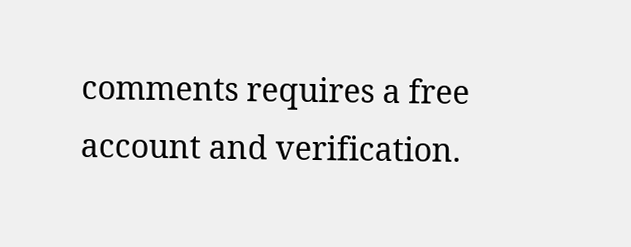comments requires a free account and verification.